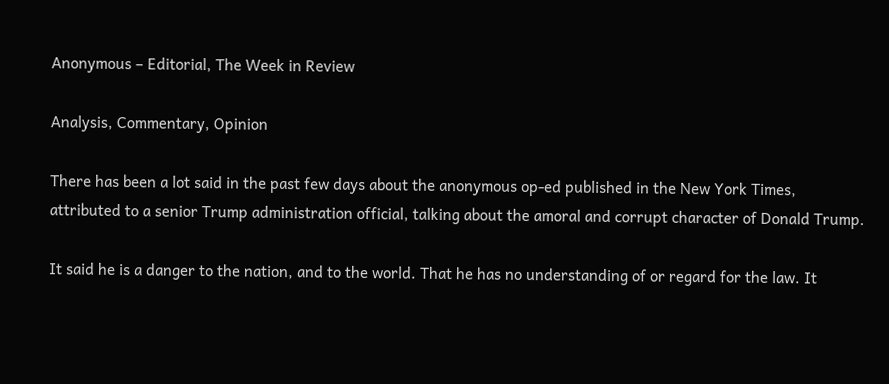Anonymous – Editorial, The Week in Review

Analysis, Commentary, Opinion

There has been a lot said in the past few days about the anonymous op-ed published in the New York Times, attributed to a senior Trump administration official, talking about the amoral and corrupt character of Donald Trump.

It said he is a danger to the nation, and to the world. That he has no understanding of or regard for the law. It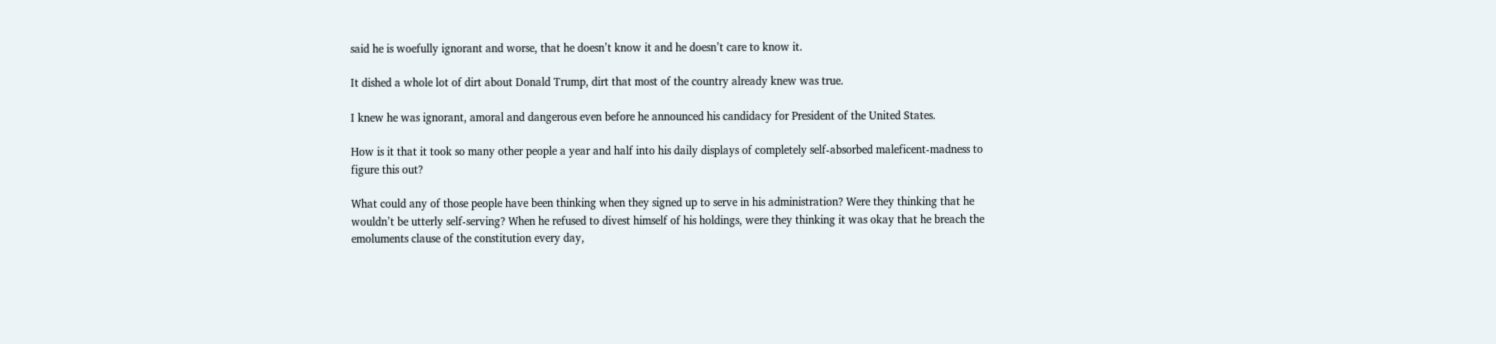said he is woefully ignorant and worse, that he doesn’t know it and he doesn’t care to know it.

It dished a whole lot of dirt about Donald Trump, dirt that most of the country already knew was true.

I knew he was ignorant, amoral and dangerous even before he announced his candidacy for President of the United States.

How is it that it took so many other people a year and half into his daily displays of completely self-absorbed maleficent-madness to figure this out?

What could any of those people have been thinking when they signed up to serve in his administration? Were they thinking that he wouldn’t be utterly self-serving? When he refused to divest himself of his holdings, were they thinking it was okay that he breach the emoluments clause of the constitution every day,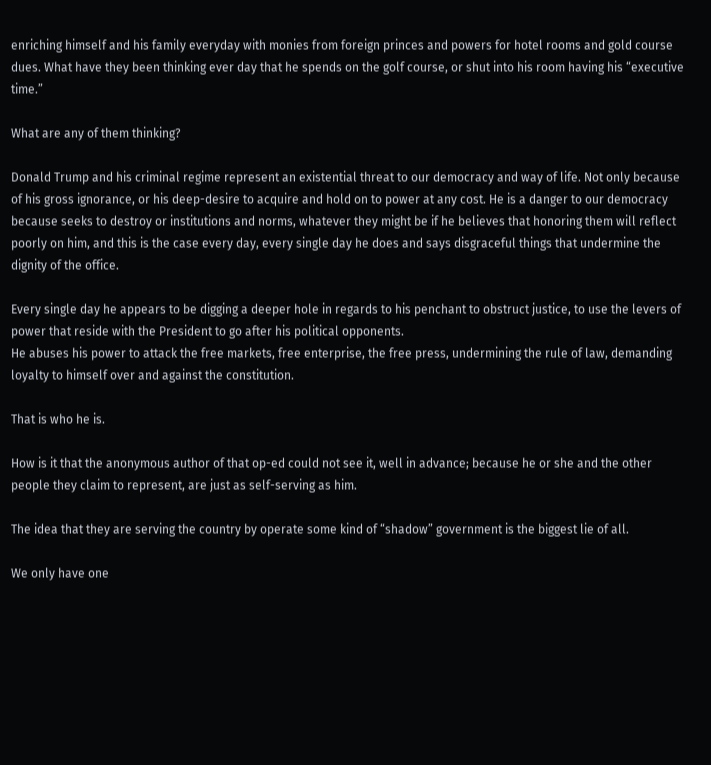enriching himself and his family everyday with monies from foreign princes and powers for hotel rooms and gold course dues. What have they been thinking ever day that he spends on the golf course, or shut into his room having his “executive time.”

What are any of them thinking?

Donald Trump and his criminal regime represent an existential threat to our democracy and way of life. Not only because of his gross ignorance, or his deep-desire to acquire and hold on to power at any cost. He is a danger to our democracy because seeks to destroy or institutions and norms, whatever they might be if he believes that honoring them will reflect poorly on him, and this is the case every day, every single day he does and says disgraceful things that undermine the dignity of the office.

Every single day he appears to be digging a deeper hole in regards to his penchant to obstruct justice, to use the levers of power that reside with the President to go after his political opponents.
He abuses his power to attack the free markets, free enterprise, the free press, undermining the rule of law, demanding loyalty to himself over and against the constitution.

That is who he is.

How is it that the anonymous author of that op-ed could not see it, well in advance; because he or she and the other people they claim to represent, are just as self-serving as him.

The idea that they are serving the country by operate some kind of “shadow” government is the biggest lie of all.

We only have one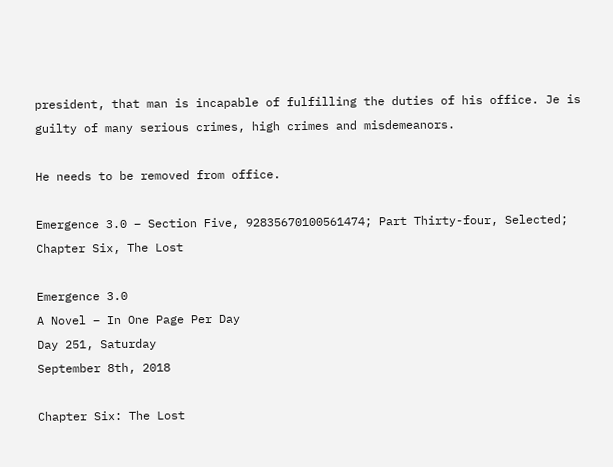president, that man is incapable of fulfilling the duties of his office. Je is guilty of many serious crimes, high crimes and misdemeanors.

He needs to be removed from office.

Emergence 3.0 – Section Five, 92835670100561474; Part Thirty-four, Selected; Chapter Six, The Lost

Emergence 3.0
A Novel – In One Page Per Day
Day 251, Saturday
September 8th, 2018

Chapter Six: The Lost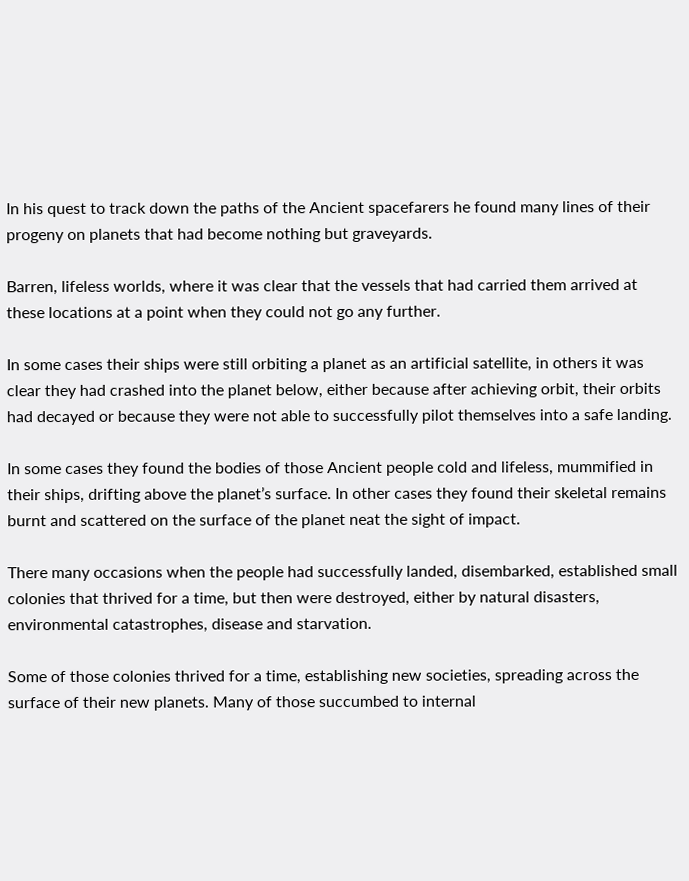In his quest to track down the paths of the Ancient spacefarers he found many lines of their progeny on planets that had become nothing but graveyards.

Barren, lifeless worlds, where it was clear that the vessels that had carried them arrived at these locations at a point when they could not go any further.

In some cases their ships were still orbiting a planet as an artificial satellite, in others it was clear they had crashed into the planet below, either because after achieving orbit, their orbits had decayed or because they were not able to successfully pilot themselves into a safe landing.

In some cases they found the bodies of those Ancient people cold and lifeless, mummified in their ships, drifting above the planet’s surface. In other cases they found their skeletal remains burnt and scattered on the surface of the planet neat the sight of impact.

There many occasions when the people had successfully landed, disembarked, established small colonies that thrived for a time, but then were destroyed, either by natural disasters, environmental catastrophes, disease and starvation.

Some of those colonies thrived for a time, establishing new societies, spreading across the surface of their new planets. Many of those succumbed to internal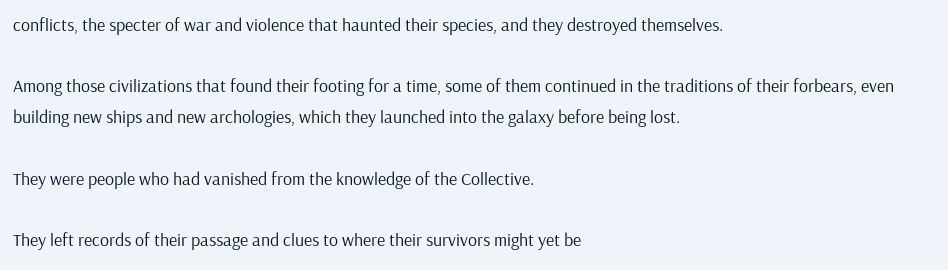conflicts, the specter of war and violence that haunted their species, and they destroyed themselves.

Among those civilizations that found their footing for a time, some of them continued in the traditions of their forbears, even building new ships and new archologies, which they launched into the galaxy before being lost.

They were people who had vanished from the knowledge of the Collective.

They left records of their passage and clues to where their survivors might yet be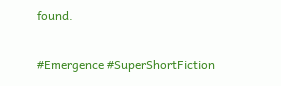found.

#Emergence #SuperShortFiction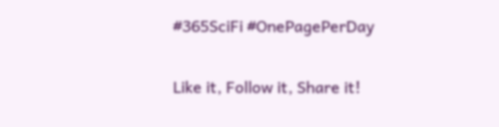#365SciFi #OnePagePerDay

Like it, Follow it, Share it!